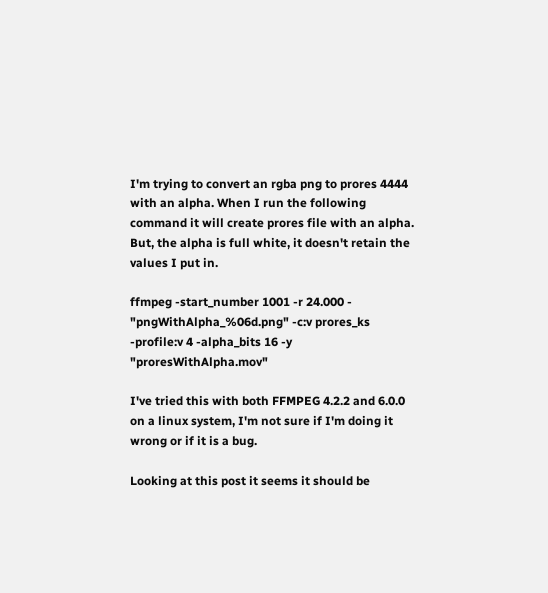I'm trying to convert an rgba png to prores 4444 with an alpha. When I run the following command it will create prores file with an alpha. But, the alpha is full white, it doesn't retain the values I put in.

ffmpeg -start_number 1001 -r 24.000 - "pngWithAlpha_%06d.png" -c:v prores_ks -profile:v 4 -alpha_bits 16 -y "proresWithAlpha.mov"

I've tried this with both FFMPEG 4.2.2 and 6.0.0 on a linux system, I'm not sure if I'm doing it wrong or if it is a bug.

Looking at this post it seems it should be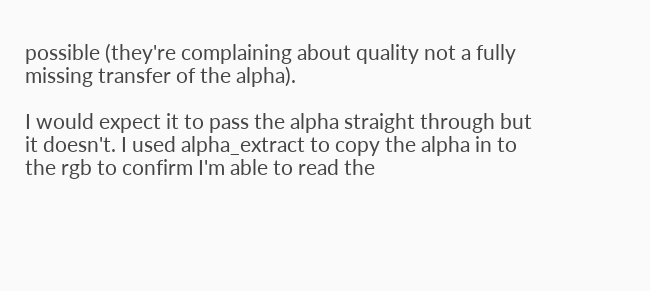possible (they're complaining about quality not a fully missing transfer of the alpha).

I would expect it to pass the alpha straight through but it doesn't. I used alpha_extract to copy the alpha in to the rgb to confirm I'm able to read the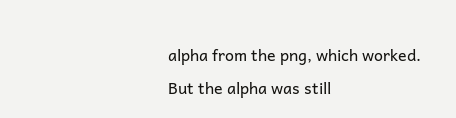alpha from the png, which worked. But the alpha was still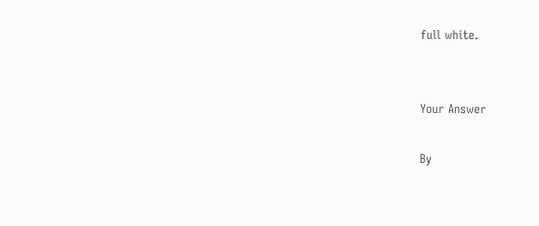full white.


Your Answer

By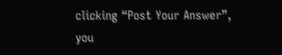clicking “Post Your Answer”, you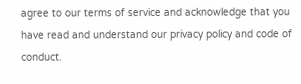agree to our terms of service and acknowledge that you have read and understand our privacy policy and code of conduct.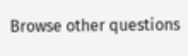Browse other questions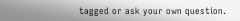tagged or ask your own question.